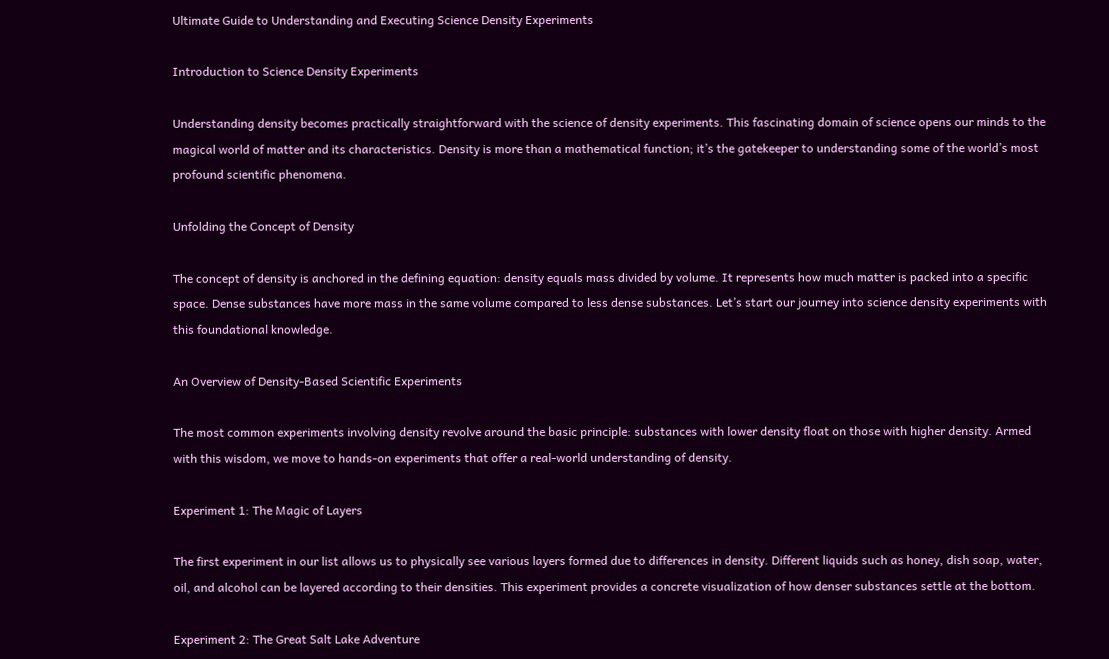Ultimate Guide to Understanding and Executing Science Density Experiments

Introduction to Science Density Experiments

Understanding density becomes practically straightforward with the science of density experiments. This fascinating domain of science opens our minds to the magical world of matter and its characteristics. Density is more than a mathematical function; it’s the gatekeeper to understanding some of the world’s most profound scientific phenomena.

Unfolding the Concept of Density

The concept of density is anchored in the defining equation: density equals mass divided by volume. It represents how much matter is packed into a specific space. Dense substances have more mass in the same volume compared to less dense substances. Let’s start our journey into science density experiments with this foundational knowledge.

An Overview of Density-Based Scientific Experiments

The most common experiments involving density revolve around the basic principle: substances with lower density float on those with higher density. Armed with this wisdom, we move to hands-on experiments that offer a real-world understanding of density.

Experiment 1: The Magic of Layers

The first experiment in our list allows us to physically see various layers formed due to differences in density. Different liquids such as honey, dish soap, water, oil, and alcohol can be layered according to their densities. This experiment provides a concrete visualization of how denser substances settle at the bottom.

Experiment 2: The Great Salt Lake Adventure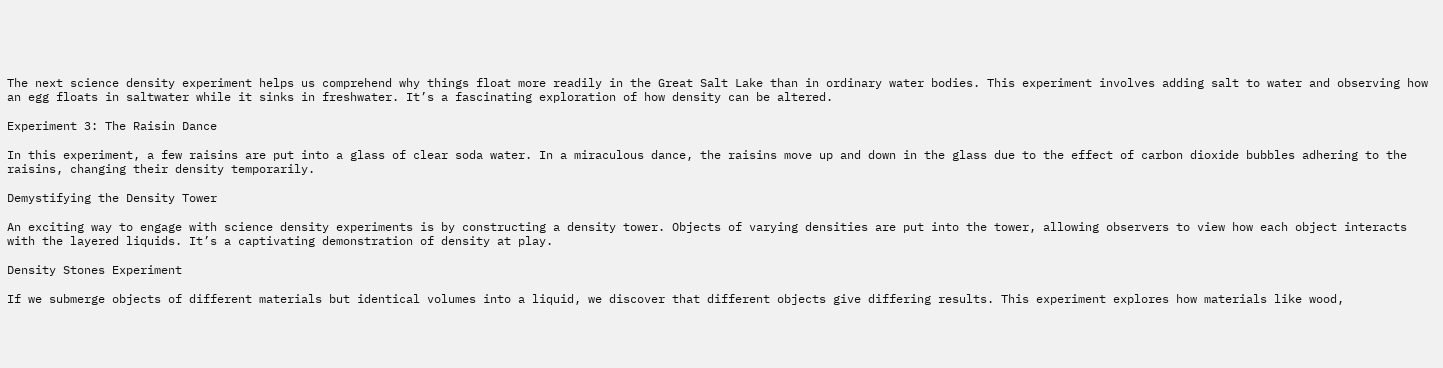The next science density experiment helps us comprehend why things float more readily in the Great Salt Lake than in ordinary water bodies. This experiment involves adding salt to water and observing how an egg floats in saltwater while it sinks in freshwater. It’s a fascinating exploration of how density can be altered.

Experiment 3: The Raisin Dance

In this experiment, a few raisins are put into a glass of clear soda water. In a miraculous dance, the raisins move up and down in the glass due to the effect of carbon dioxide bubbles adhering to the raisins, changing their density temporarily.

Demystifying the Density Tower

An exciting way to engage with science density experiments is by constructing a density tower. Objects of varying densities are put into the tower, allowing observers to view how each object interacts with the layered liquids. It’s a captivating demonstration of density at play.

Density Stones Experiment

If we submerge objects of different materials but identical volumes into a liquid, we discover that different objects give differing results. This experiment explores how materials like wood,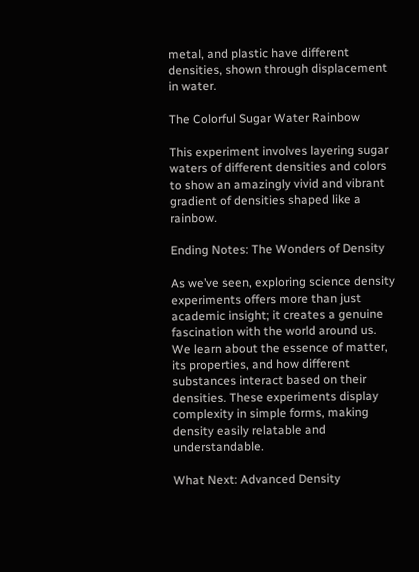metal, and plastic have different densities, shown through displacement in water.

The Colorful Sugar Water Rainbow

This experiment involves layering sugar waters of different densities and colors to show an amazingly vivid and vibrant gradient of densities shaped like a rainbow.

Ending Notes: The Wonders of Density

As we’ve seen, exploring science density experiments offers more than just academic insight; it creates a genuine fascination with the world around us. We learn about the essence of matter, its properties, and how different substances interact based on their densities. These experiments display complexity in simple forms, making density easily relatable and understandable.

What Next: Advanced Density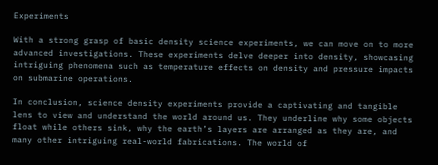Experiments

With a strong grasp of basic density science experiments, we can move on to more advanced investigations. These experiments delve deeper into density, showcasing intriguing phenomena such as temperature effects on density and pressure impacts on submarine operations.

In conclusion, science density experiments provide a captivating and tangible lens to view and understand the world around us. They underline why some objects float while others sink, why the earth’s layers are arranged as they are, and many other intriguing real-world fabrications. The world of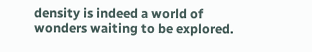density is indeed a world of wonders waiting to be explored.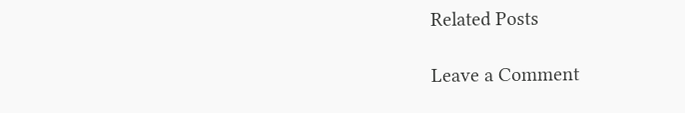Related Posts

Leave a Comment